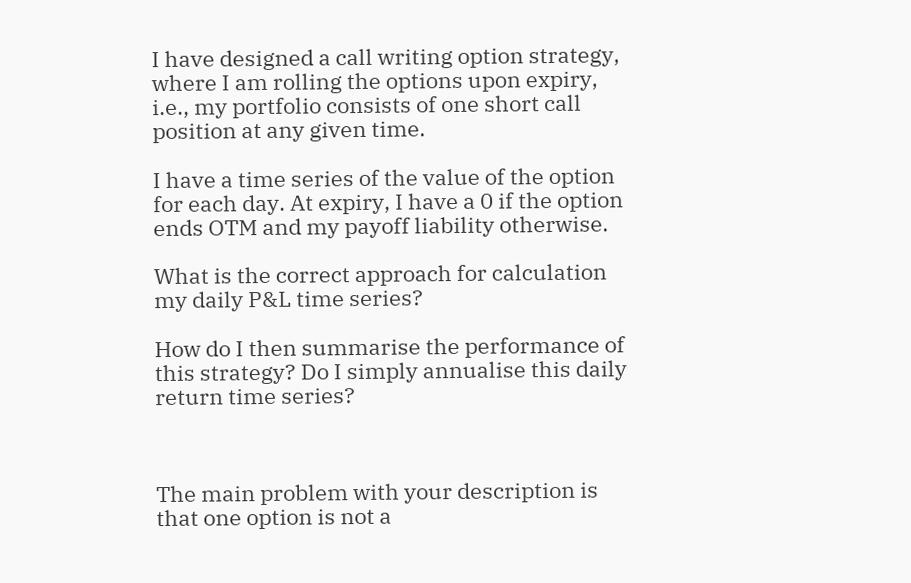I have designed a call writing option strategy, where I am rolling the options upon expiry, i.e., my portfolio consists of one short call position at any given time.

I have a time series of the value of the option for each day. At expiry, I have a 0 if the option ends OTM and my payoff liability otherwise.

What is the correct approach for calculation my daily P&L time series?

How do I then summarise the performance of this strategy? Do I simply annualise this daily return time series?



The main problem with your description is that one option is not a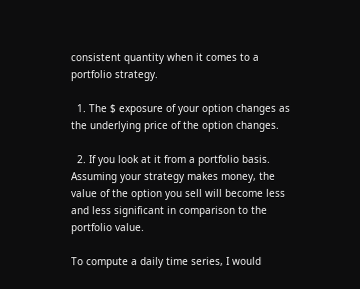consistent quantity when it comes to a portfolio strategy.

  1. The $ exposure of your option changes as the underlying price of the option changes.

  2. If you look at it from a portfolio basis. Assuming your strategy makes money, the value of the option you sell will become less and less significant in comparison to the portfolio value.

To compute a daily time series, I would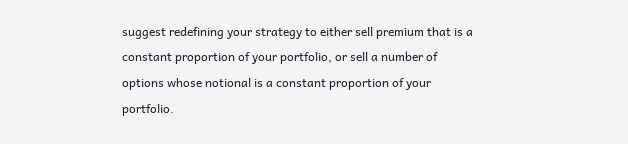suggest redefining your strategy to either sell premium that is a constant proportion of your portfolio, or sell a number of options whose notional is a constant proportion of your portfolio.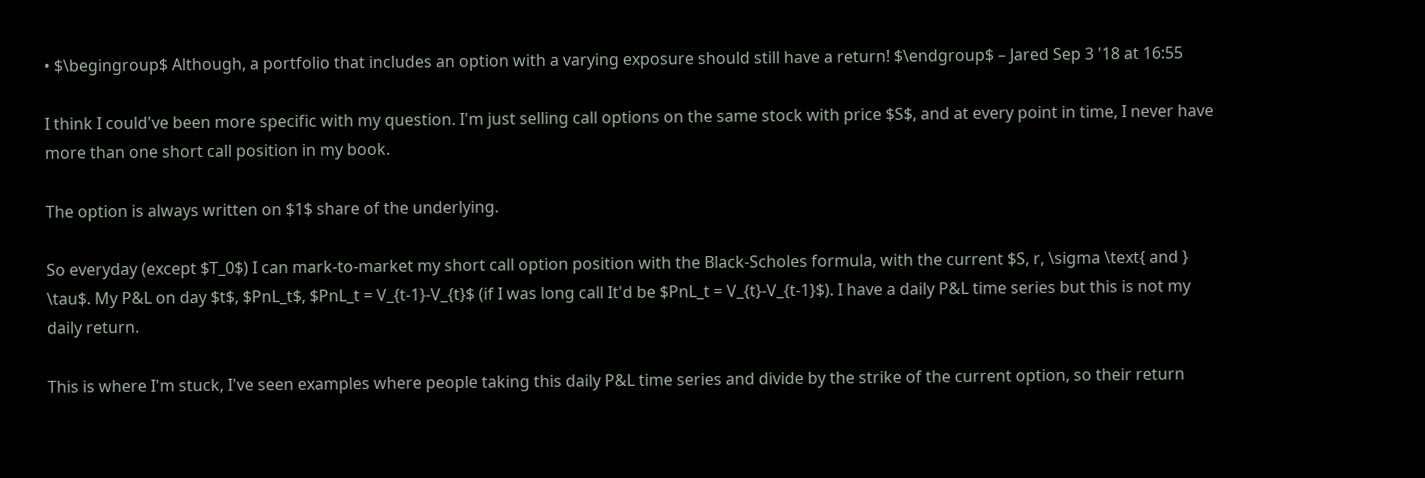• $\begingroup$ Although, a portfolio that includes an option with a varying exposure should still have a return! $\endgroup$ – Jared Sep 3 '18 at 16:55

I think I could've been more specific with my question. I'm just selling call options on the same stock with price $S$, and at every point in time, I never have more than one short call position in my book.

The option is always written on $1$ share of the underlying.

So everyday (except $T_0$) I can mark-to-market my short call option position with the Black-Scholes formula, with the current $S, r, \sigma \text{ and } \tau$. My P&L on day $t$, $PnL_t$, $PnL_t = V_{t-1}-V_{t}$ (if I was long call It'd be $PnL_t = V_{t}-V_{t-1}$). I have a daily P&L time series but this is not my daily return.

This is where I'm stuck, I've seen examples where people taking this daily P&L time series and divide by the strike of the current option, so their return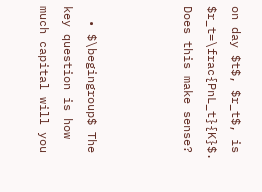on day $t$, $r_t$, is $r_t=\frac{PnL_t}{K}$. Does this make sense?



  • $\begingroup$ The key question is how much capital will you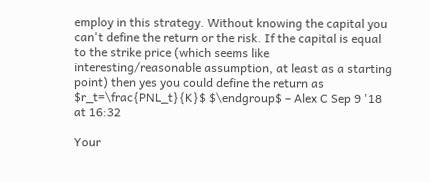employ in this strategy. Without knowing the capital you can't define the return or the risk. If the capital is equal to the strike price (which seems like interesting/reasonable assumption, at least as a starting point) then yes you could define the return as $r_t=\frac{PNL_t}{K}$ $\endgroup$ – Alex C Sep 9 '18 at 16:32

Your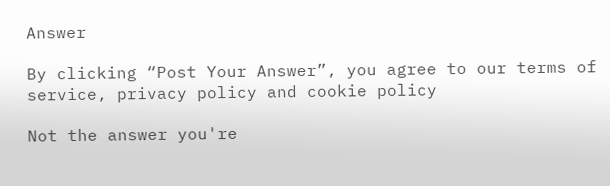Answer

By clicking “Post Your Answer”, you agree to our terms of service, privacy policy and cookie policy

Not the answer you're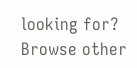looking for? Browse other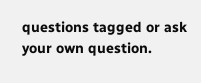questions tagged or ask your own question.